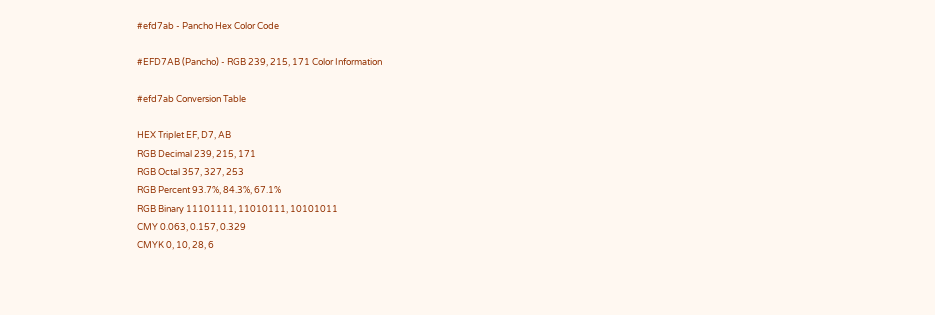#efd7ab - Pancho Hex Color Code

#EFD7AB (Pancho) - RGB 239, 215, 171 Color Information

#efd7ab Conversion Table

HEX Triplet EF, D7, AB
RGB Decimal 239, 215, 171
RGB Octal 357, 327, 253
RGB Percent 93.7%, 84.3%, 67.1%
RGB Binary 11101111, 11010111, 10101011
CMY 0.063, 0.157, 0.329
CMYK 0, 10, 28, 6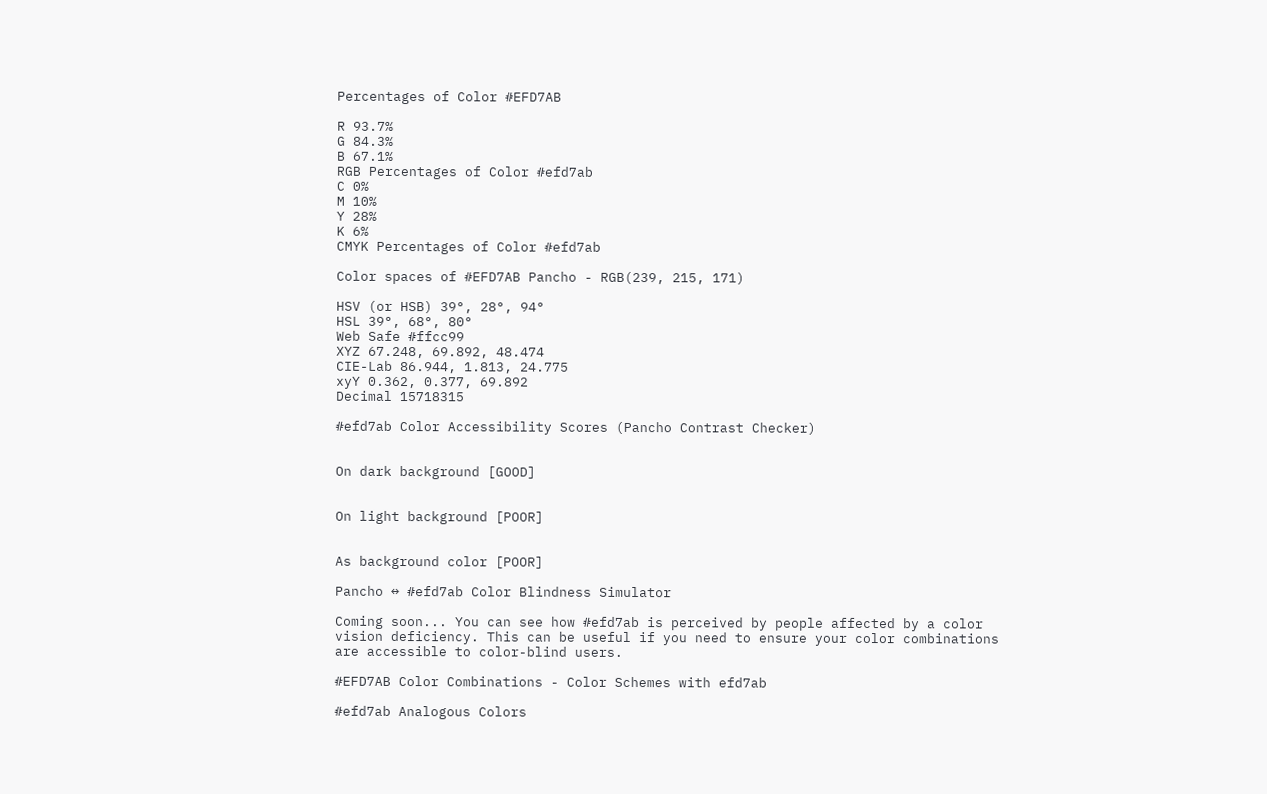Percentages of Color #EFD7AB

R 93.7%
G 84.3%
B 67.1%
RGB Percentages of Color #efd7ab
C 0%
M 10%
Y 28%
K 6%
CMYK Percentages of Color #efd7ab

Color spaces of #EFD7AB Pancho - RGB(239, 215, 171)

HSV (or HSB) 39°, 28°, 94°
HSL 39°, 68°, 80°
Web Safe #ffcc99
XYZ 67.248, 69.892, 48.474
CIE-Lab 86.944, 1.813, 24.775
xyY 0.362, 0.377, 69.892
Decimal 15718315

#efd7ab Color Accessibility Scores (Pancho Contrast Checker)


On dark background [GOOD]


On light background [POOR]


As background color [POOR]

Pancho ↔ #efd7ab Color Blindness Simulator

Coming soon... You can see how #efd7ab is perceived by people affected by a color vision deficiency. This can be useful if you need to ensure your color combinations are accessible to color-blind users.

#EFD7AB Color Combinations - Color Schemes with efd7ab

#efd7ab Analogous Colors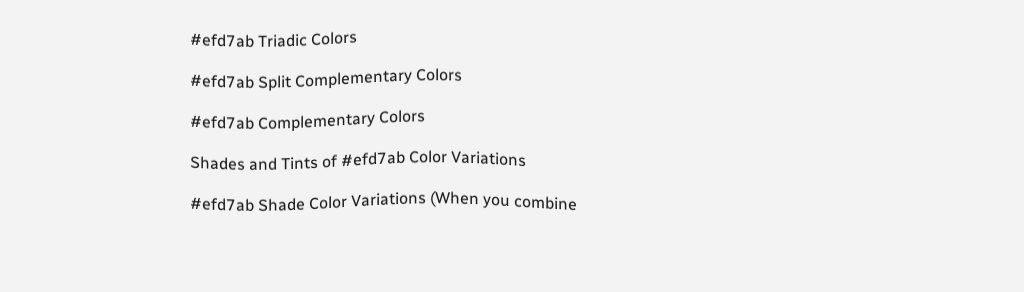#efd7ab Triadic Colors

#efd7ab Split Complementary Colors

#efd7ab Complementary Colors

Shades and Tints of #efd7ab Color Variations

#efd7ab Shade Color Variations (When you combine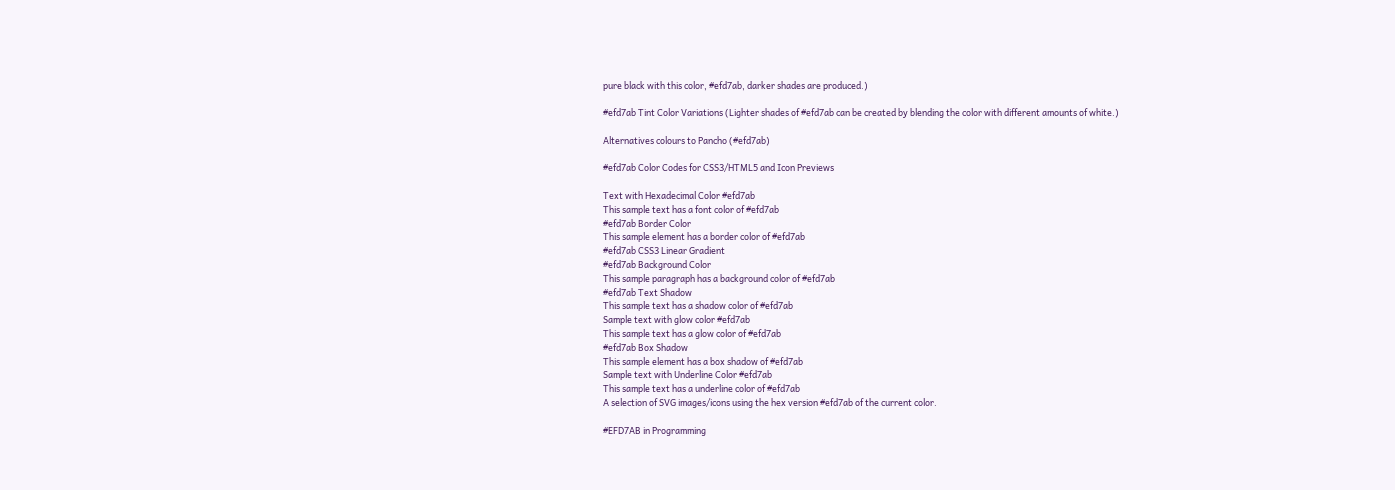pure black with this color, #efd7ab, darker shades are produced.)

#efd7ab Tint Color Variations (Lighter shades of #efd7ab can be created by blending the color with different amounts of white.)

Alternatives colours to Pancho (#efd7ab)

#efd7ab Color Codes for CSS3/HTML5 and Icon Previews

Text with Hexadecimal Color #efd7ab
This sample text has a font color of #efd7ab
#efd7ab Border Color
This sample element has a border color of #efd7ab
#efd7ab CSS3 Linear Gradient
#efd7ab Background Color
This sample paragraph has a background color of #efd7ab
#efd7ab Text Shadow
This sample text has a shadow color of #efd7ab
Sample text with glow color #efd7ab
This sample text has a glow color of #efd7ab
#efd7ab Box Shadow
This sample element has a box shadow of #efd7ab
Sample text with Underline Color #efd7ab
This sample text has a underline color of #efd7ab
A selection of SVG images/icons using the hex version #efd7ab of the current color.

#EFD7AB in Programming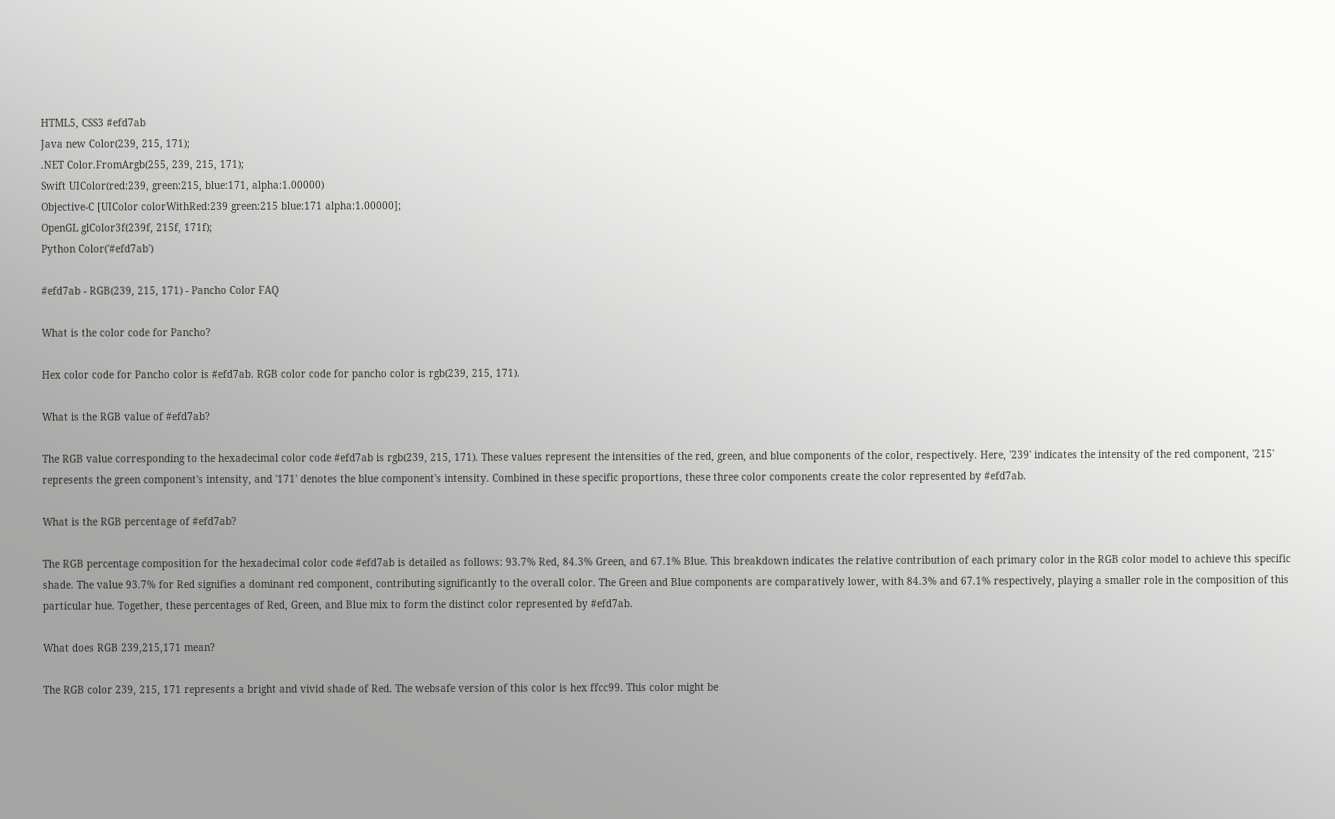HTML5, CSS3 #efd7ab
Java new Color(239, 215, 171);
.NET Color.FromArgb(255, 239, 215, 171);
Swift UIColor(red:239, green:215, blue:171, alpha:1.00000)
Objective-C [UIColor colorWithRed:239 green:215 blue:171 alpha:1.00000];
OpenGL glColor3f(239f, 215f, 171f);
Python Color('#efd7ab')

#efd7ab - RGB(239, 215, 171) - Pancho Color FAQ

What is the color code for Pancho?

Hex color code for Pancho color is #efd7ab. RGB color code for pancho color is rgb(239, 215, 171).

What is the RGB value of #efd7ab?

The RGB value corresponding to the hexadecimal color code #efd7ab is rgb(239, 215, 171). These values represent the intensities of the red, green, and blue components of the color, respectively. Here, '239' indicates the intensity of the red component, '215' represents the green component's intensity, and '171' denotes the blue component's intensity. Combined in these specific proportions, these three color components create the color represented by #efd7ab.

What is the RGB percentage of #efd7ab?

The RGB percentage composition for the hexadecimal color code #efd7ab is detailed as follows: 93.7% Red, 84.3% Green, and 67.1% Blue. This breakdown indicates the relative contribution of each primary color in the RGB color model to achieve this specific shade. The value 93.7% for Red signifies a dominant red component, contributing significantly to the overall color. The Green and Blue components are comparatively lower, with 84.3% and 67.1% respectively, playing a smaller role in the composition of this particular hue. Together, these percentages of Red, Green, and Blue mix to form the distinct color represented by #efd7ab.

What does RGB 239,215,171 mean?

The RGB color 239, 215, 171 represents a bright and vivid shade of Red. The websafe version of this color is hex ffcc99. This color might be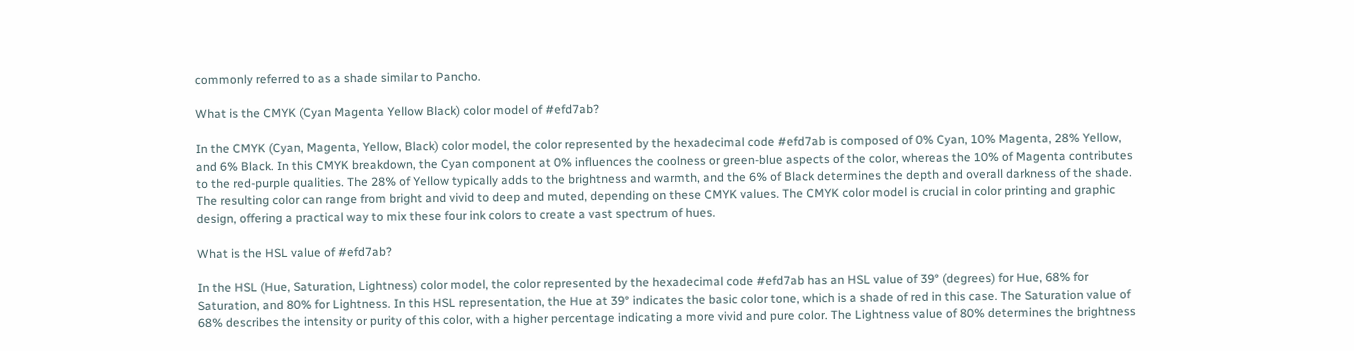commonly referred to as a shade similar to Pancho.

What is the CMYK (Cyan Magenta Yellow Black) color model of #efd7ab?

In the CMYK (Cyan, Magenta, Yellow, Black) color model, the color represented by the hexadecimal code #efd7ab is composed of 0% Cyan, 10% Magenta, 28% Yellow, and 6% Black. In this CMYK breakdown, the Cyan component at 0% influences the coolness or green-blue aspects of the color, whereas the 10% of Magenta contributes to the red-purple qualities. The 28% of Yellow typically adds to the brightness and warmth, and the 6% of Black determines the depth and overall darkness of the shade. The resulting color can range from bright and vivid to deep and muted, depending on these CMYK values. The CMYK color model is crucial in color printing and graphic design, offering a practical way to mix these four ink colors to create a vast spectrum of hues.

What is the HSL value of #efd7ab?

In the HSL (Hue, Saturation, Lightness) color model, the color represented by the hexadecimal code #efd7ab has an HSL value of 39° (degrees) for Hue, 68% for Saturation, and 80% for Lightness. In this HSL representation, the Hue at 39° indicates the basic color tone, which is a shade of red in this case. The Saturation value of 68% describes the intensity or purity of this color, with a higher percentage indicating a more vivid and pure color. The Lightness value of 80% determines the brightness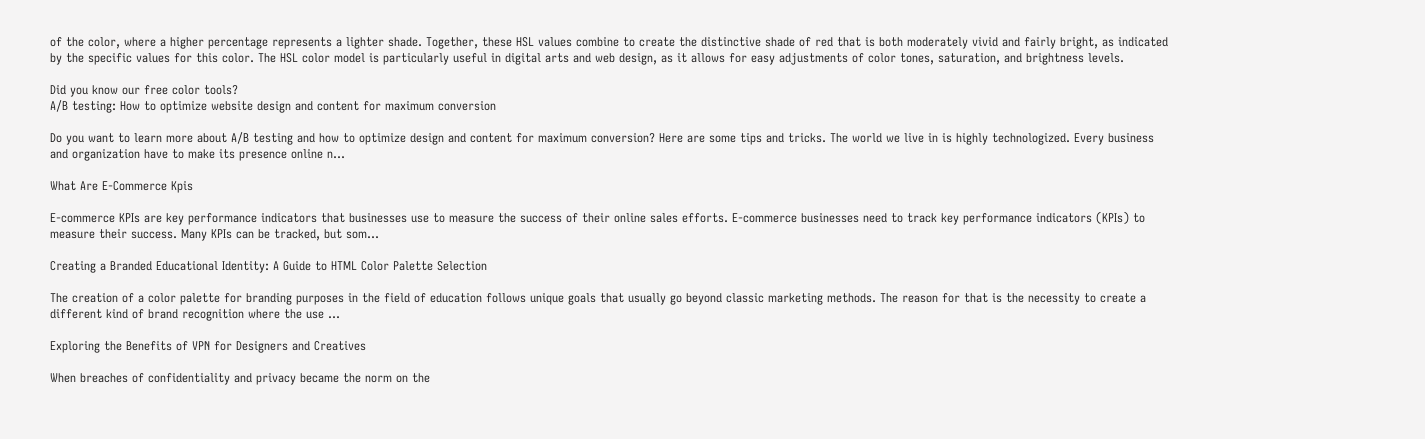of the color, where a higher percentage represents a lighter shade. Together, these HSL values combine to create the distinctive shade of red that is both moderately vivid and fairly bright, as indicated by the specific values for this color. The HSL color model is particularly useful in digital arts and web design, as it allows for easy adjustments of color tones, saturation, and brightness levels.

Did you know our free color tools?
A/B testing: How to optimize website design and content for maximum conversion

Do you want to learn more about A/B testing and how to optimize design and content for maximum conversion? Here are some tips and tricks. The world we live in is highly technologized. Every business and organization have to make its presence online n...

What Are E-Commerce Kpis

E-commerce KPIs are key performance indicators that businesses use to measure the success of their online sales efforts. E-commerce businesses need to track key performance indicators (KPIs) to measure their success. Many KPIs can be tracked, but som...

Creating a Branded Educational Identity: A Guide to HTML Color Palette Selection

The creation of a color palette for branding purposes in the field of education follows unique goals that usually go beyond classic marketing methods. The reason for that is the necessity to create a different kind of brand recognition where the use ...

Exploring the Benefits of VPN for Designers and Creatives

When breaches of confidentiality and privacy became the norm on the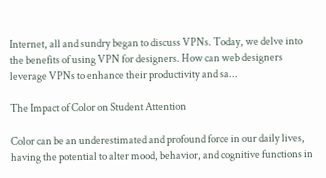Internet, all and sundry began to discuss VPNs. Today, we delve into the benefits of using VPN for designers. How can web designers leverage VPNs to enhance their productivity and sa...

The Impact of Color on Student Attention

Color can be an underestimated and profound force in our daily lives, having the potential to alter mood, behavior, and cognitive functions in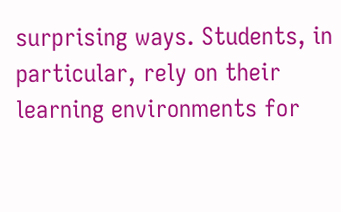surprising ways. Students, in particular, rely on their learning environments for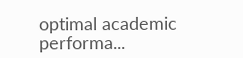optimal academic performa...